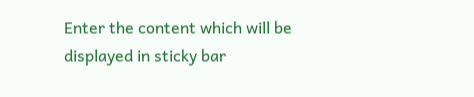Enter the content which will be displayed in sticky bar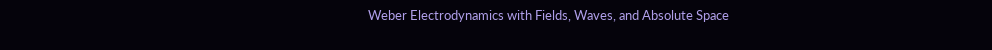Weber Electrodynamics with Fields, Waves, and Absolute Space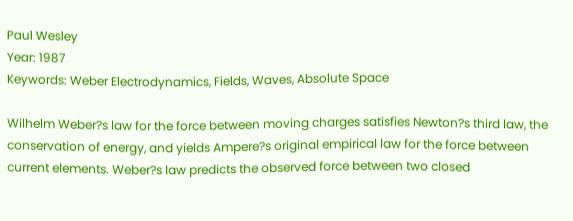Paul Wesley
Year: 1987
Keywords: Weber Electrodynamics, Fields, Waves, Absolute Space

Wilhelm Weber?s law for the force between moving charges satisfies Newton?s third law, the conservation of energy, and yields Ampere?s original empirical law for the force between current elements. Weber?s law predicts the observed force between two closed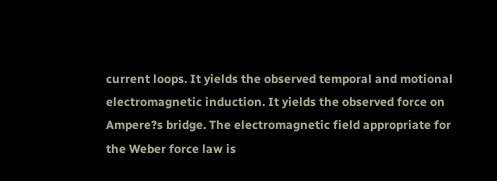current loops. It yields the observed temporal and motional electromagnetic induction. It yields the observed force on Ampere?s bridge. The electromagnetic field appropriate for the Weber force law is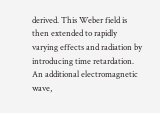derived. This Weber field is then extended to rapidly varying effects and radiation by introducing time retardation. An additional electromagnetic wave,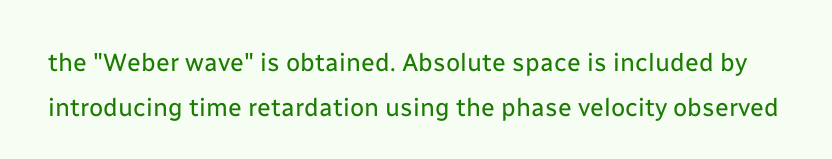the "Weber wave" is obtained. Absolute space is included by introducing time retardation using the phase velocity observed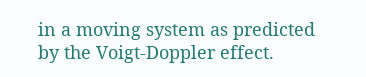in a moving system as predicted by the Voigt-Doppler effect.